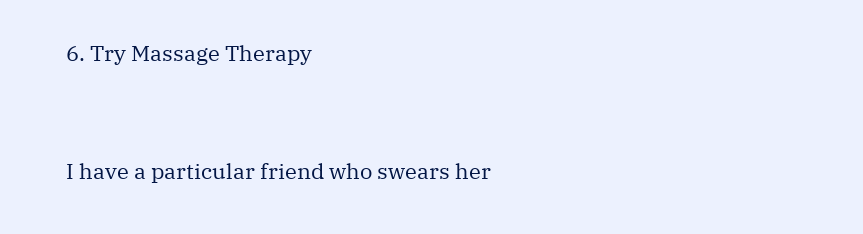6. Try Massage Therapy


I have a particular friend who swears her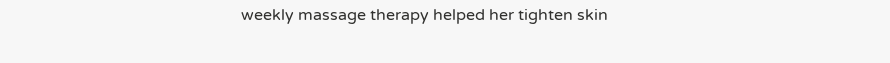weekly massage therapy helped her tighten skin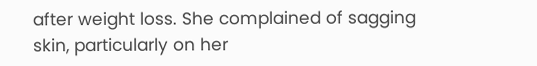after weight loss. She complained of sagging skin, particularly on her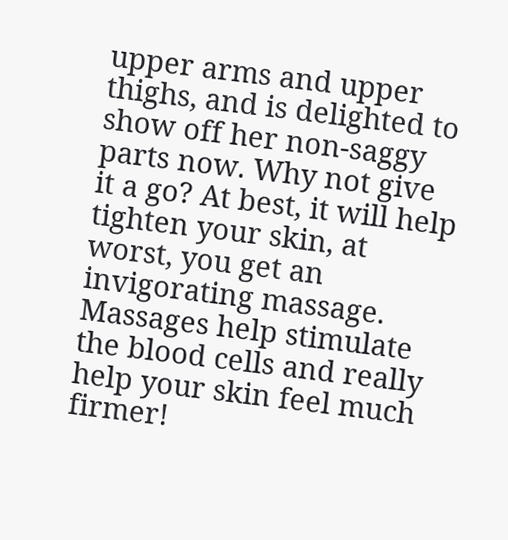upper arms and upper thighs, and is delighted to show off her non-saggy parts now. Why not give it a go? At best, it will help tighten your skin, at worst, you get an invigorating massage. Massages help stimulate the blood cells and really help your skin feel much firmer!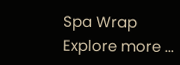Spa Wrap
Explore more ...